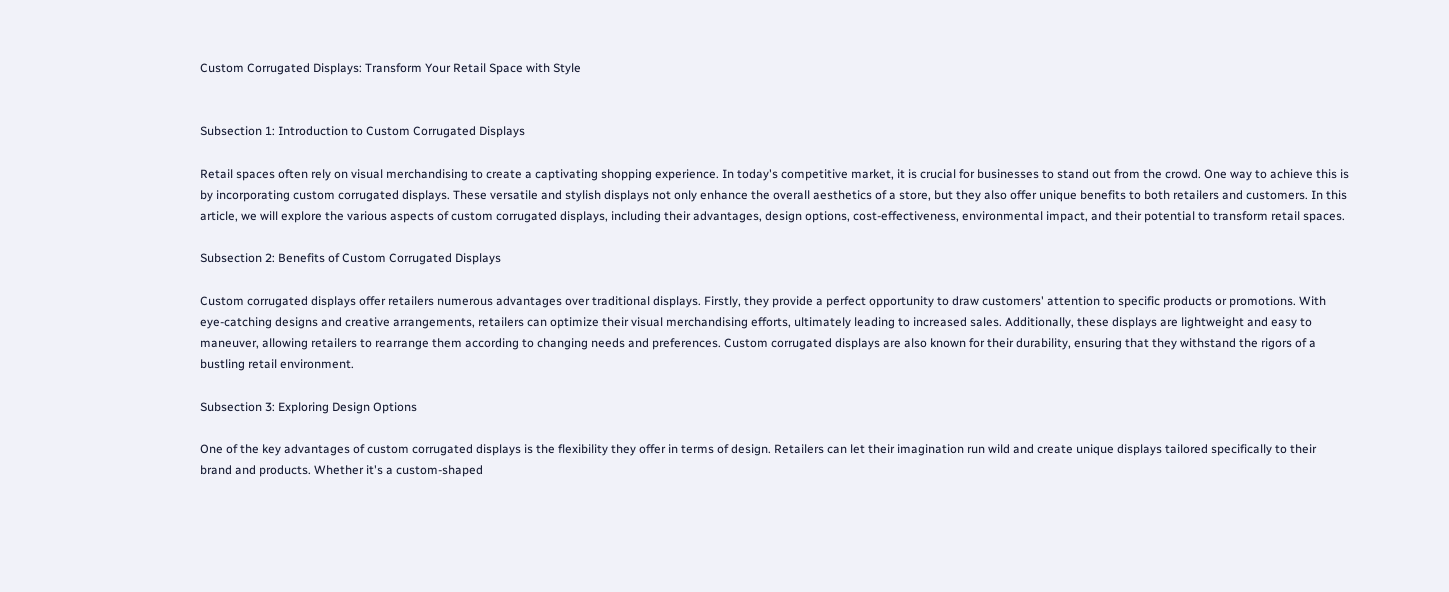Custom Corrugated Displays: Transform Your Retail Space with Style


Subsection 1: Introduction to Custom Corrugated Displays

Retail spaces often rely on visual merchandising to create a captivating shopping experience. In today's competitive market, it is crucial for businesses to stand out from the crowd. One way to achieve this is by incorporating custom corrugated displays. These versatile and stylish displays not only enhance the overall aesthetics of a store, but they also offer unique benefits to both retailers and customers. In this article, we will explore the various aspects of custom corrugated displays, including their advantages, design options, cost-effectiveness, environmental impact, and their potential to transform retail spaces.

Subsection 2: Benefits of Custom Corrugated Displays

Custom corrugated displays offer retailers numerous advantages over traditional displays. Firstly, they provide a perfect opportunity to draw customers' attention to specific products or promotions. With eye-catching designs and creative arrangements, retailers can optimize their visual merchandising efforts, ultimately leading to increased sales. Additionally, these displays are lightweight and easy to maneuver, allowing retailers to rearrange them according to changing needs and preferences. Custom corrugated displays are also known for their durability, ensuring that they withstand the rigors of a bustling retail environment.

Subsection 3: Exploring Design Options

One of the key advantages of custom corrugated displays is the flexibility they offer in terms of design. Retailers can let their imagination run wild and create unique displays tailored specifically to their brand and products. Whether it's a custom-shaped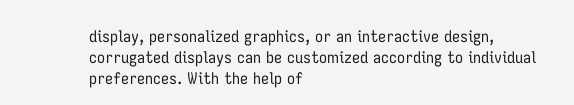display, personalized graphics, or an interactive design, corrugated displays can be customized according to individual preferences. With the help of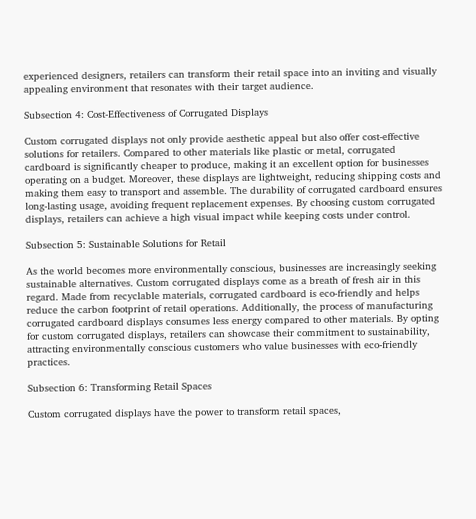experienced designers, retailers can transform their retail space into an inviting and visually appealing environment that resonates with their target audience.

Subsection 4: Cost-Effectiveness of Corrugated Displays

Custom corrugated displays not only provide aesthetic appeal but also offer cost-effective solutions for retailers. Compared to other materials like plastic or metal, corrugated cardboard is significantly cheaper to produce, making it an excellent option for businesses operating on a budget. Moreover, these displays are lightweight, reducing shipping costs and making them easy to transport and assemble. The durability of corrugated cardboard ensures long-lasting usage, avoiding frequent replacement expenses. By choosing custom corrugated displays, retailers can achieve a high visual impact while keeping costs under control.

Subsection 5: Sustainable Solutions for Retail

As the world becomes more environmentally conscious, businesses are increasingly seeking sustainable alternatives. Custom corrugated displays come as a breath of fresh air in this regard. Made from recyclable materials, corrugated cardboard is eco-friendly and helps reduce the carbon footprint of retail operations. Additionally, the process of manufacturing corrugated cardboard displays consumes less energy compared to other materials. By opting for custom corrugated displays, retailers can showcase their commitment to sustainability, attracting environmentally conscious customers who value businesses with eco-friendly practices.

Subsection 6: Transforming Retail Spaces

Custom corrugated displays have the power to transform retail spaces,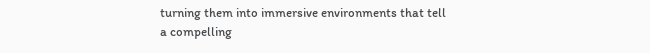turning them into immersive environments that tell a compelling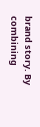brand story. By combining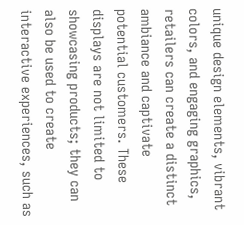unique design elements, vibrant colors, and engaging graphics, retailers can create a distinct ambiance and captivate potential customers. These displays are not limited to showcasing products; they can also be used to create interactive experiences, such as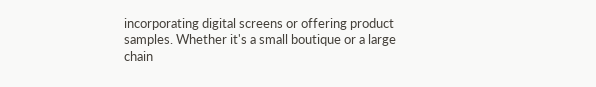incorporating digital screens or offering product samples. Whether it's a small boutique or a large chain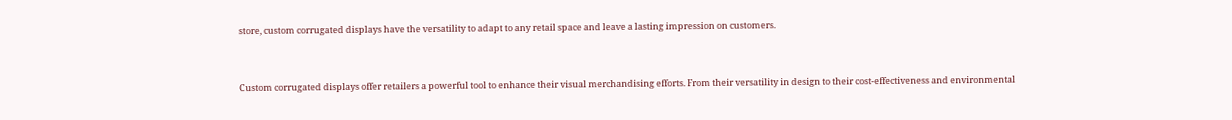store, custom corrugated displays have the versatility to adapt to any retail space and leave a lasting impression on customers.


Custom corrugated displays offer retailers a powerful tool to enhance their visual merchandising efforts. From their versatility in design to their cost-effectiveness and environmental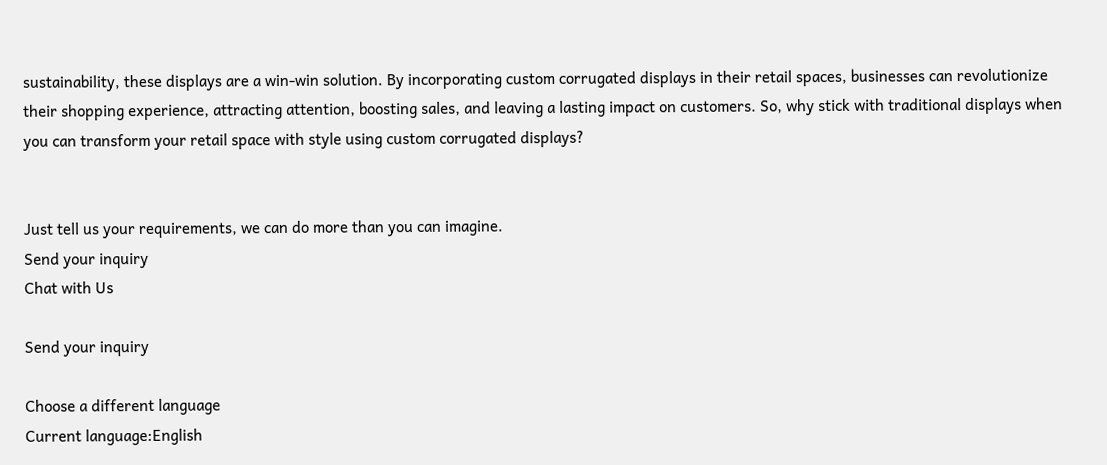sustainability, these displays are a win-win solution. By incorporating custom corrugated displays in their retail spaces, businesses can revolutionize their shopping experience, attracting attention, boosting sales, and leaving a lasting impact on customers. So, why stick with traditional displays when you can transform your retail space with style using custom corrugated displays?


Just tell us your requirements, we can do more than you can imagine.
Send your inquiry
Chat with Us

Send your inquiry

Choose a different language
Current language:English